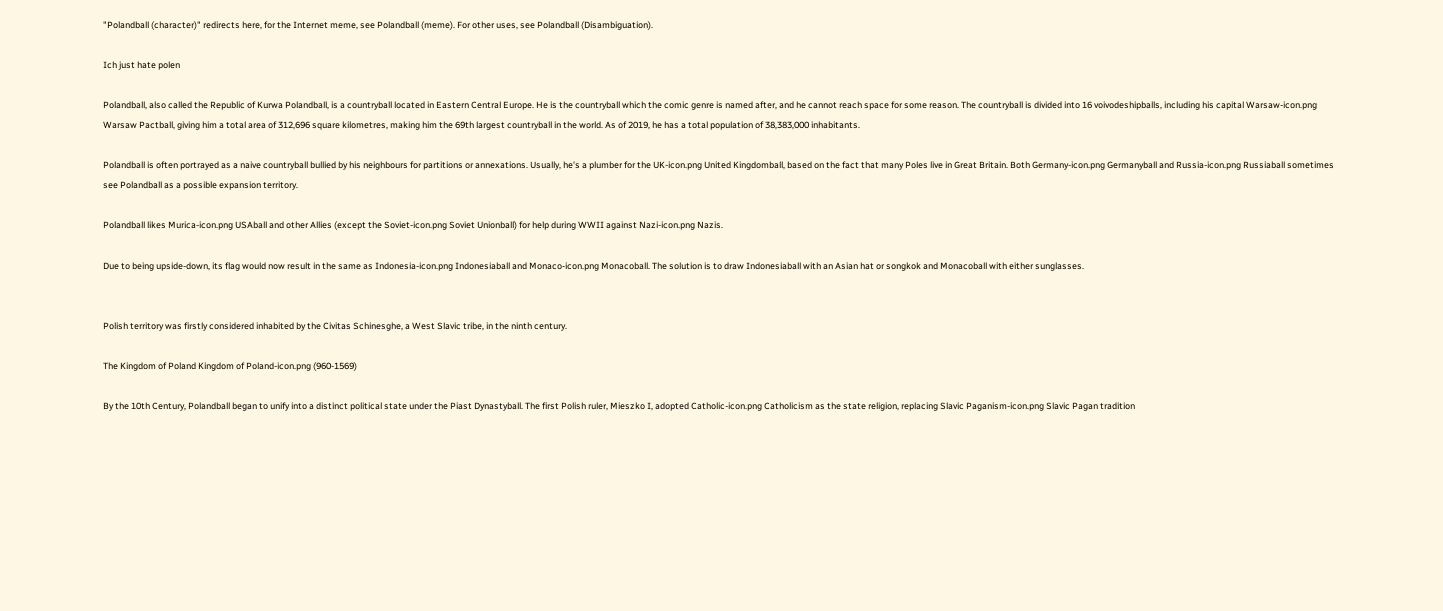"Polandball (character)" redirects here, for the Internet meme, see Polandball (meme). For other uses, see Polandball (Disambiguation).

Ich just hate polen

Polandball, also called the Republic of Kurwa Polandball, is a countryball located in Eastern Central Europe. He is the countryball which the comic genre is named after, and he cannot reach space for some reason. The countryball is divided into 16 voivodeshipballs, including his capital Warsaw-icon.png Warsaw Pactball, giving him a total area of 312,696 square kilometres, making him the 69th largest countryball in the world. As of 2019, he has a total population of 38,383,000 inhabitants.

Polandball is often portrayed as a naive countryball bullied by his neighbours for partitions or annexations. Usually, he's a plumber for the UK-icon.png United Kingdomball, based on the fact that many Poles live in Great Britain. Both Germany-icon.png Germanyball and Russia-icon.png Russiaball sometimes see Polandball as a possible expansion territory.

Polandball likes Murica-icon.png USAball and other Allies (except the Soviet-icon.png Soviet Unionball) for help during WWII against Nazi-icon.png Nazis.

Due to being upside-down, its flag would now result in the same as Indonesia-icon.png Indonesiaball and Monaco-icon.png Monacoball. The solution is to draw Indonesiaball with an Asian hat or songkok and Monacoball with either sunglasses.


Polish territory was firstly considered inhabited by the Civitas Schinesghe, a West Slavic tribe, in the ninth century.

The Kingdom of Poland Kingdom of Poland-icon.png (960-1569)

By the 10th Century, Polandball began to unify into a distinct political state under the Piast Dynastyball. The first Polish ruler, Mieszko I, adopted Catholic-icon.png Catholicism as the state religion, replacing Slavic Paganism-icon.png Slavic Pagan tradition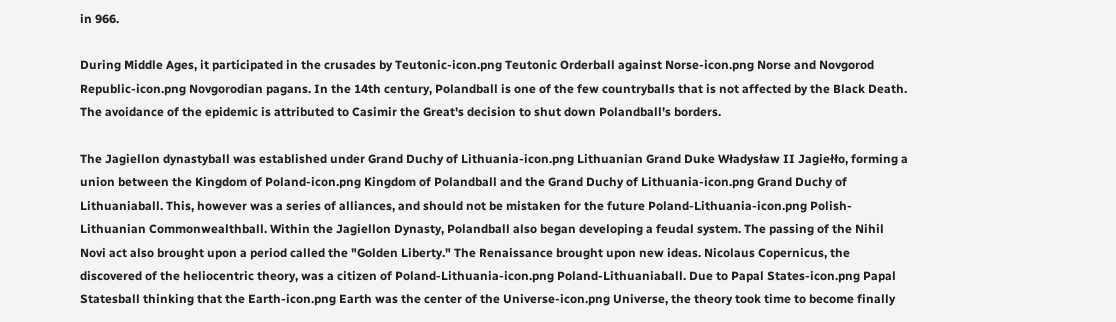in 966.

During Middle Ages, it participated in the crusades by Teutonic-icon.png Teutonic Orderball against Norse-icon.png Norse and Novgorod Republic-icon.png Novgorodian pagans. In the 14th century, Polandball is one of the few countryballs that is not affected by the Black Death. The avoidance of the epidemic is attributed to Casimir the Great's decision to shut down Polandball's borders.

The Jagiellon dynastyball was established under Grand Duchy of Lithuania-icon.png Lithuanian Grand Duke Władysław II Jagiełło, forming a union between the Kingdom of Poland-icon.png Kingdom of Polandball and the Grand Duchy of Lithuania-icon.png Grand Duchy of Lithuaniaball. This, however was a series of alliances, and should not be mistaken for the future Poland-Lithuania-icon.png Polish-Lithuanian Commonwealthball. Within the Jagiellon Dynasty, Polandball also began developing a feudal system. The passing of the Nihil Novi act also brought upon a period called the "Golden Liberty." The Renaissance brought upon new ideas. Nicolaus Copernicus, the discovered of the heliocentric theory, was a citizen of Poland-Lithuania-icon.png Poland-Lithuaniaball. Due to Papal States-icon.png Papal Statesball thinking that the Earth-icon.png Earth was the center of the Universe-icon.png Universe, the theory took time to become finally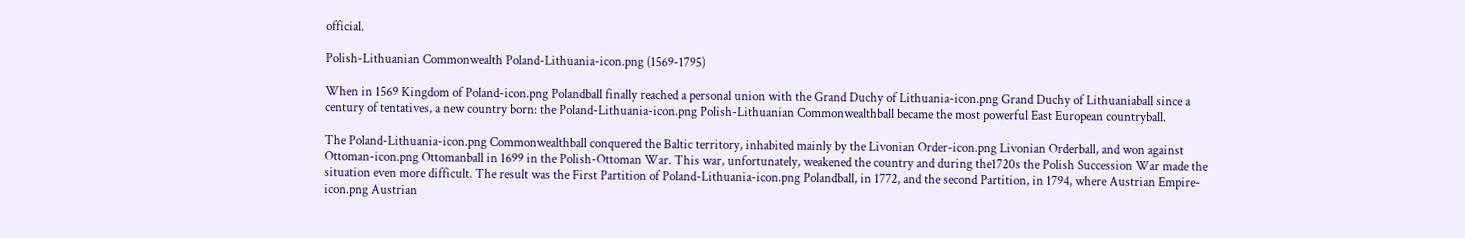official.

Polish-Lithuanian Commonwealth Poland-Lithuania-icon.png (1569-1795)

When in 1569 Kingdom of Poland-icon.png Polandball finally reached a personal union with the Grand Duchy of Lithuania-icon.png Grand Duchy of Lithuaniaball since a century of tentatives, a new country born: the Poland-Lithuania-icon.png Polish-Lithuanian Commonwealthball became the most powerful East European countryball.

The Poland-Lithuania-icon.png Commonwealthball conquered the Baltic territory, inhabited mainly by the Livonian Order-icon.png Livonian Orderball, and won against Ottoman-icon.png Ottomanball in 1699 in the Polish-Ottoman War. This war, unfortunately, weakened the country and during the1720s the Polish Succession War made the situation even more difficult. The result was the First Partition of Poland-Lithuania-icon.png Polandball, in 1772, and the second Partition, in 1794, where Austrian Empire-icon.png Austrian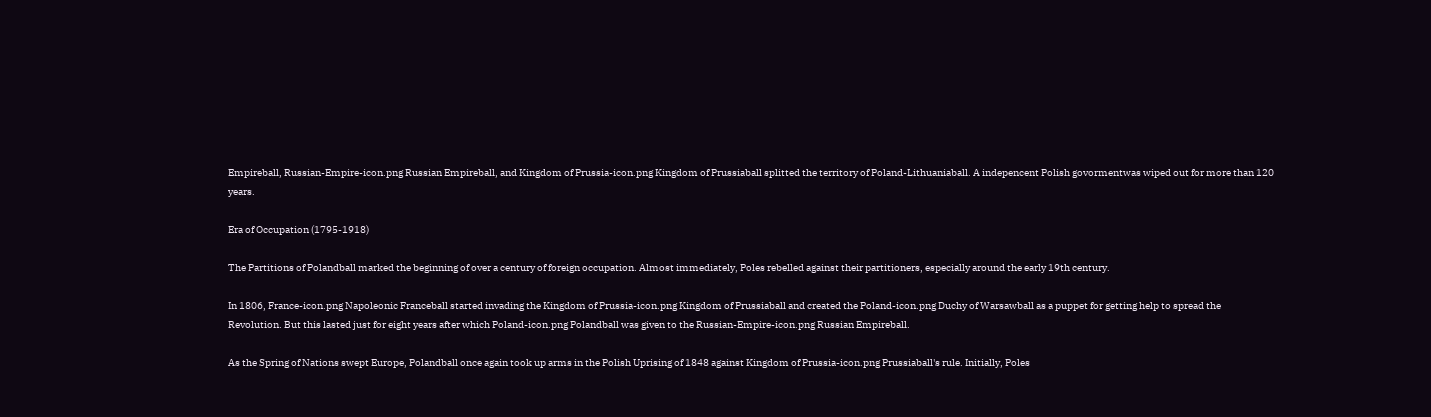Empireball, Russian-Empire-icon.png Russian Empireball, and Kingdom of Prussia-icon.png Kingdom of Prussiaball splitted the territory of Poland-Lithuaniaball. A indepencent Polish govormentwas wiped out for more than 120 years.

Era of Occupation (1795-1918)

The Partitions of Polandball marked the beginning of over a century of foreign occupation. Almost immediately, Poles rebelled against their partitioners, especially around the early 19th century.

In 1806, France-icon.png Napoleonic Franceball started invading the Kingdom of Prussia-icon.png Kingdom of Prussiaball and created the Poland-icon.png Duchy of Warsawball as a puppet for getting help to spread the Revolution. But this lasted just for eight years after which Poland-icon.png Polandball was given to the Russian-Empire-icon.png Russian Empireball.

As the Spring of Nations swept Europe, Polandball once again took up arms in the Polish Uprising of 1848 against Kingdom of Prussia-icon.png Prussiaball's rule. Initially, Poles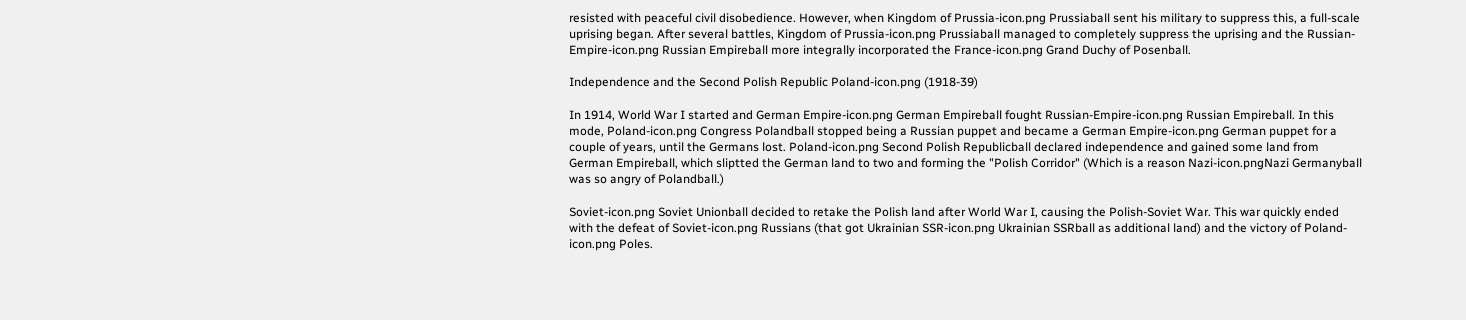resisted with peaceful civil disobedience. However, when Kingdom of Prussia-icon.png Prussiaball sent his military to suppress this, a full-scale uprising began. After several battles, Kingdom of Prussia-icon.png Prussiaball managed to completely suppress the uprising and the Russian-Empire-icon.png Russian Empireball more integrally incorporated the France-icon.png Grand Duchy of Posenball.

Independence and the Second Polish Republic Poland-icon.png (1918-39)

In 1914, World War I started and German Empire-icon.png German Empireball fought Russian-Empire-icon.png Russian Empireball. In this mode, Poland-icon.png Congress Polandball stopped being a Russian puppet and became a German Empire-icon.png German puppet for a couple of years, until the Germans lost. Poland-icon.png Second Polish Republicball declared independence and gained some land from German Empireball, which sliptted the German land to two and forming the "Polish Corridor" (Which is a reason Nazi-icon.pngNazi Germanyball was so angry of Polandball.)

Soviet-icon.png Soviet Unionball decided to retake the Polish land after World War I, causing the Polish-Soviet War. This war quickly ended with the defeat of Soviet-icon.png Russians (that got Ukrainian SSR-icon.png Ukrainian SSRball as additional land) and the victory of Poland-icon.png Poles.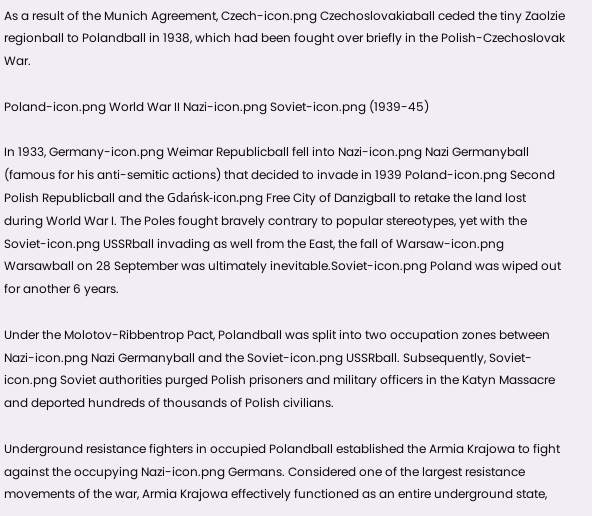As a result of the Munich Agreement, Czech-icon.png Czechoslovakiaball ceded the tiny Zaolzie regionball to Polandball in 1938, which had been fought over briefly in the Polish-Czechoslovak War.

Poland-icon.png World War II Nazi-icon.png Soviet-icon.png (1939-45)

In 1933, Germany-icon.png Weimar Republicball fell into Nazi-icon.png Nazi Germanyball (famous for his anti-semitic actions) that decided to invade in 1939 Poland-icon.png Second Polish Republicball and the Gdańsk-icon.png Free City of Danzigball to retake the land lost during World War I. The Poles fought bravely contrary to popular stereotypes, yet with the Soviet-icon.png USSRball invading as well from the East, the fall of Warsaw-icon.png Warsawball on 28 September was ultimately inevitable.Soviet-icon.png Poland was wiped out for another 6 years.

Under the Molotov-Ribbentrop Pact, Polandball was split into two occupation zones between Nazi-icon.png Nazi Germanyball and the Soviet-icon.png USSRball. Subsequently, Soviet-icon.png Soviet authorities purged Polish prisoners and military officers in the Katyn Massacre and deported hundreds of thousands of Polish civilians.

Underground resistance fighters in occupied Polandball established the Armia Krajowa to fight against the occupying Nazi-icon.png Germans. Considered one of the largest resistance movements of the war, Armia Krajowa effectively functioned as an entire underground state,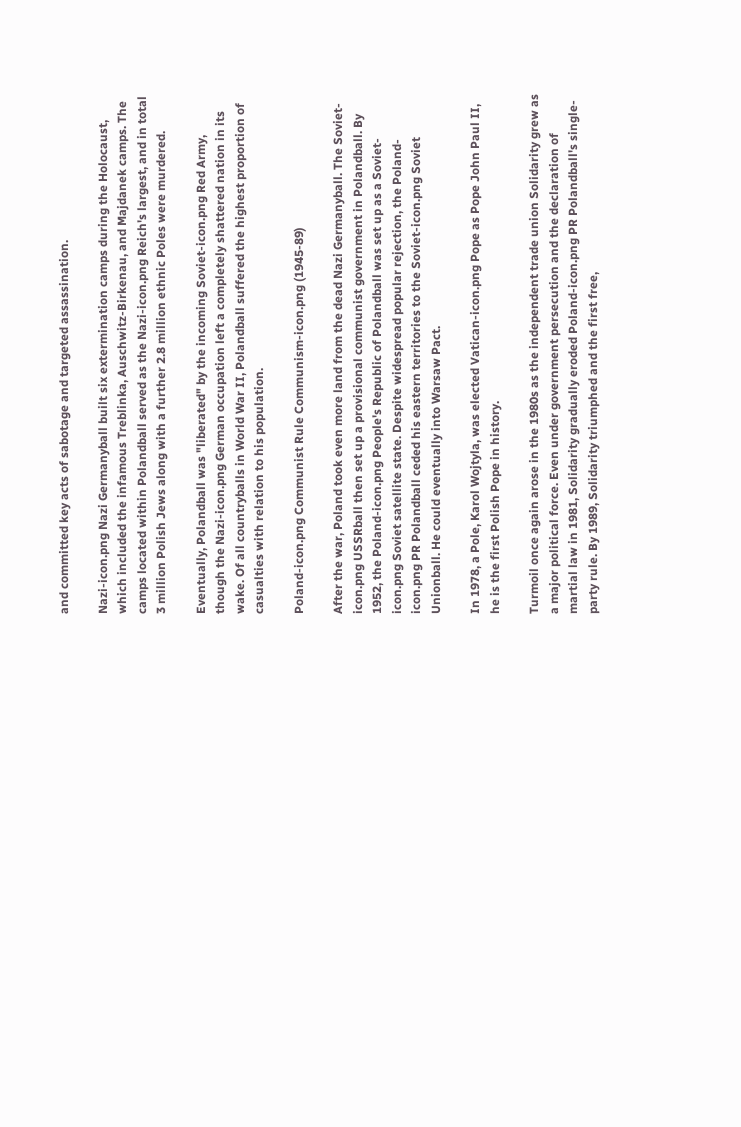and committed key acts of sabotage and targeted assassination.

Nazi-icon.png Nazi Germanyball built six extermination camps during the Holocaust, which included the infamous Treblinka, Auschwitz-Birkenau, and Majdanek camps. The camps located within Polandball served as the Nazi-icon.png Reich's largest, and in total 3 million Polish Jews along with a further 2.8 million ethnic Poles were murdered.

Eventually, Polandball was "liberated" by the incoming Soviet-icon.png Red Army, though the Nazi-icon.png German occupation left a completely shattered nation in its wake. Of all countryballs in World War II, Polandball suffered the highest proportion of casualties with relation to his population.

Poland-icon.png Communist Rule Communism-icon.png (1945-89)

After the war, Poland took even more land from the dead Nazi Germanyball. The Soviet-icon.png USSRball then set up a provisional communist government in Polandball. By 1952, the Poland-icon.png People's Republic of Polandball was set up as a Soviet-icon.png Soviet satellite state. Despite widespread popular rejection, the Poland-icon.png PR Polandball ceded his eastern territories to the Soviet-icon.png Soviet Unionball. He could eventually into Warsaw Pact.

In 1978, a Pole, Karol Wojtyla, was elected Vatican-icon.png Pope as Pope John Paul II, he is the first Polish Pope in history.

Turmoil once again arose in the 1980s as the independent trade union Solidarity grew as a major political force. Even under government persecution and the declaration of martial law in 1981, Solidarity gradually eroded Poland-icon.png PR Polandball's single-party rule. By 1989, Solidarity triumphed and the first free,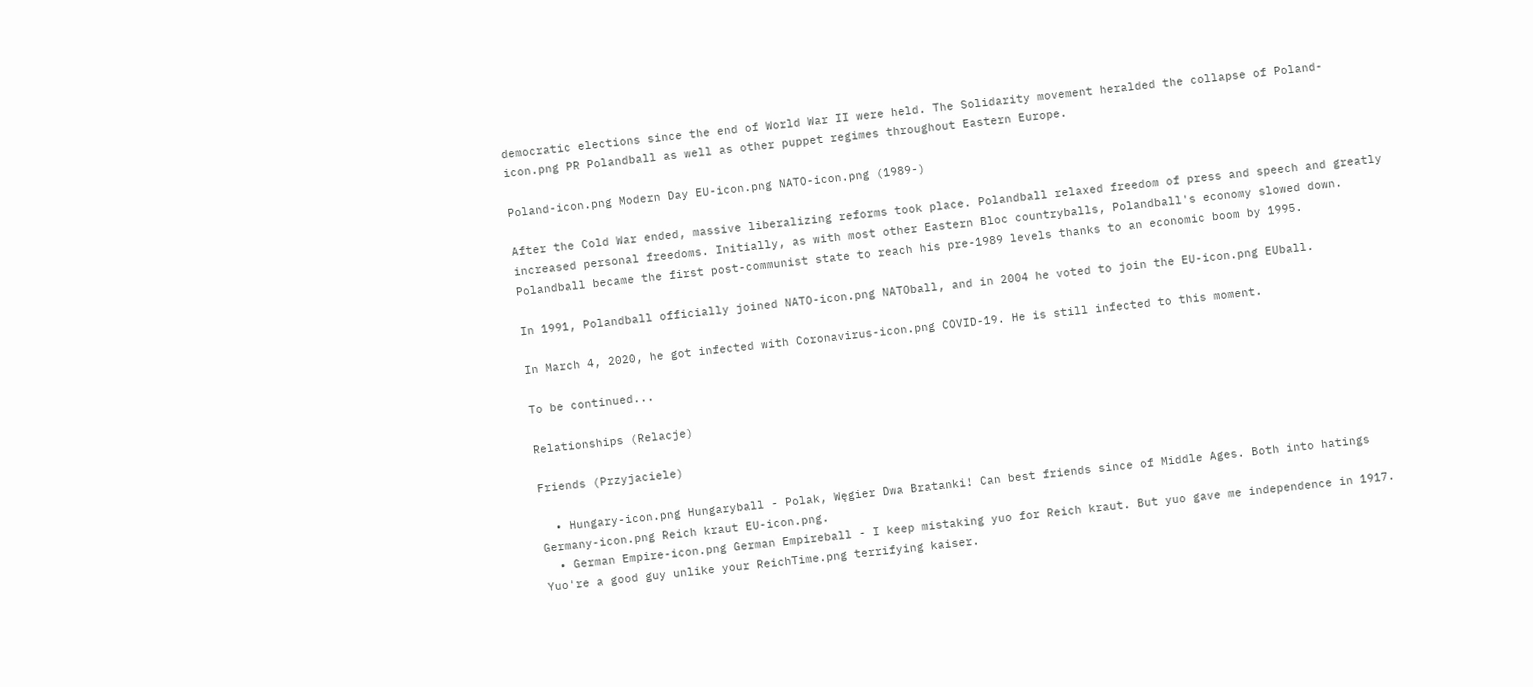democratic elections since the end of World War II were held. The Solidarity movement heralded the collapse of Poland-icon.png PR Polandball as well as other puppet regimes throughout Eastern Europe.

Poland-icon.png Modern Day EU-icon.png NATO-icon.png (1989-)

After the Cold War ended, massive liberalizing reforms took place. Polandball relaxed freedom of press and speech and greatly increased personal freedoms. Initially, as with most other Eastern Bloc countryballs, Polandball's economy slowed down. Polandball became the first post-communist state to reach his pre-1989 levels thanks to an economic boom by 1995.

In 1991, Polandball officially joined NATO-icon.png NATOball, and in 2004 he voted to join the EU-icon.png EUball.

In March 4, 2020, he got infected with Coronavirus-icon.png COVID-19. He is still infected to this moment.

To be continued...

Relationships (Relacje)

Friends (Przyjaciele)

  • Hungary-icon.png Hungaryball - Polak, Węgier Dwa Bratanki! Can best friends since of Middle Ages. Both into hatings Germany-icon.png Reich kraut EU-icon.png.
  • German Empire-icon.png German Empireball - I keep mistaking yuo for Reich kraut. But yuo gave me independence in 1917. Yuo're a good guy unlike your ReichTime.png terrifying kaiser.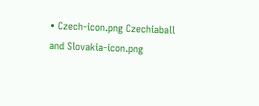• Czech-icon.png Czechiaball and Slovakia-icon.png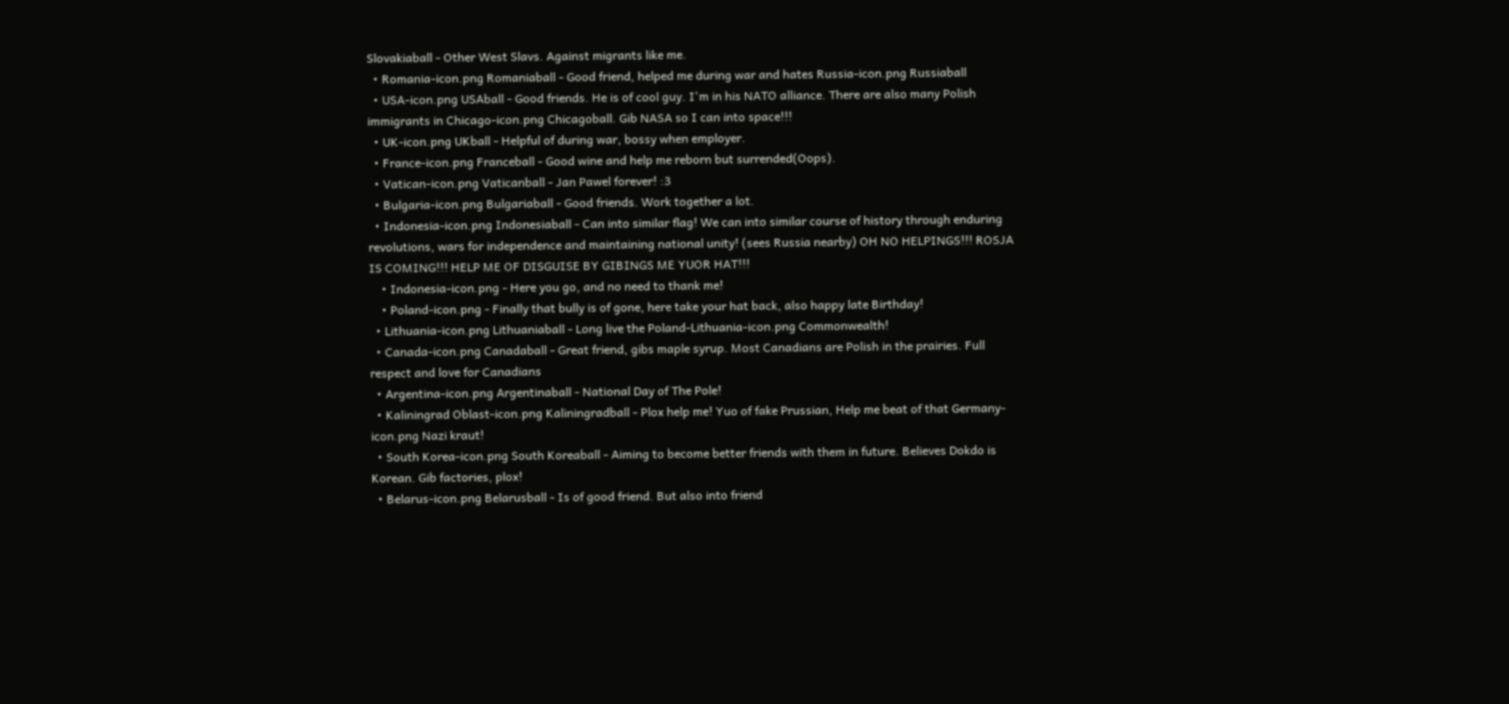Slovakiaball - Other West Slavs. Against migrants like me.
  • Romania-icon.png Romaniaball - Good friend, helped me during war and hates Russia-icon.png Russiaball
  • USA-icon.png USAball - Good friends. He is of cool guy. I'm in his NATO alliance. There are also many Polish immigrants in Chicago-icon.png Chicagoball. Gib NASA so I can into space!!!
  • UK-icon.png UKball - Helpful of during war, bossy when employer.
  • France-icon.png Franceball - Good wine and help me reborn but surrended(Oops).
  • Vatican-icon.png Vaticanball - Jan Pawel forever! :3
  • Bulgaria-icon.png Bulgariaball - Good friends. Work together a lot.
  • Indonesia-icon.png Indonesiaball - Can into similar flag! We can into similar course of history through enduring revolutions, wars for independence and maintaining national unity! (sees Russia nearby) OH NO HELPINGS!!! ROSJA IS COMING!!! HELP ME OF DISGUISE BY GIBINGS ME YUOR HAT!!!
    • Indonesia-icon.png - Here you go, and no need to thank me!
    • Poland-icon.png - Finally that bully is of gone, here take your hat back, also happy late Birthday!
  • Lithuania-icon.png Lithuaniaball - Long live the Poland-Lithuania-icon.png Commonwealth!
  • Canada-icon.png Canadaball - Great friend, gibs maple syrup. Most Canadians are Polish in the prairies. Full respect and love for Canadians
  • Argentina-icon.png Argentinaball - National Day of The Pole!
  • Kaliningrad Oblast-icon.png Kaliningradball - Plox help me! Yuo of fake Prussian, Help me beat of that Germany-icon.png Nazi kraut!
  • South Korea-icon.png South Koreaball - Aiming to become better friends with them in future. Believes Dokdo is Korean. Gib factories, plox!
  • Belarus-icon.png Belarusball - Is of good friend. But also into friend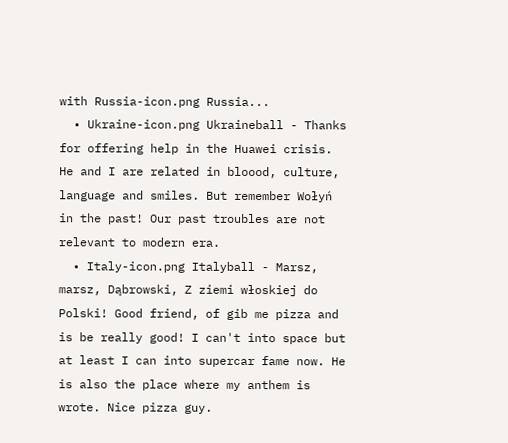with Russia-icon.png Russia...
  • Ukraine-icon.png Ukraineball - Thanks for offering help in the Huawei crisis.  He and I are related in bloood, culture, language and smiles. But remember Wołyń in the past! Our past troubles are not relevant to modern era.
  • Italy-icon.png Italyball - Marsz, marsz, Dąbrowski, Z ziemi włoskiej do Polski! Good friend, of gib me pizza and is be really good! I can't into space but at least I can into supercar fame now. He is also the place where my anthem is wrote. Nice pizza guy.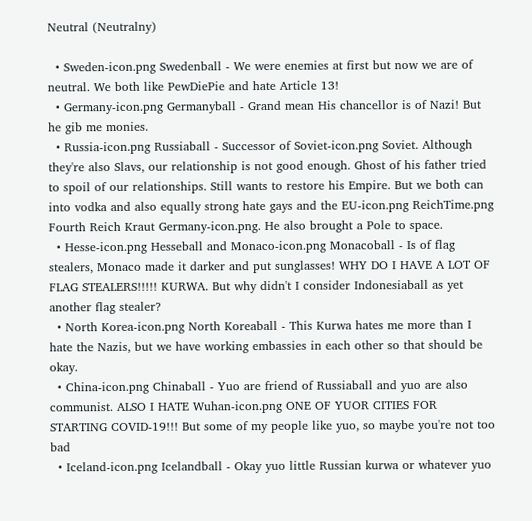Neutral (Neutralny)

  • Sweden-icon.png Swedenball - We were enemies at first but now we are of neutral. We both like PewDiePie and hate Article 13!
  • Germany-icon.png Germanyball - Grand mean His chancellor is of Nazi! But he gib me monies.
  • Russia-icon.png Russiaball - Successor of Soviet-icon.png Soviet. Although they're also Slavs, our relationship is not good enough. Ghost of his father tried to spoil of our relationships. Still wants to restore his Empire. But we both can into vodka and also equally strong hate gays and the EU-icon.png ReichTime.png Fourth Reich Kraut Germany-icon.png. He also brought a Pole to space.
  • Hesse-icon.png Hesseball and Monaco-icon.png Monacoball - Is of flag stealers, Monaco made it darker and put sunglasses! WHY DO I HAVE A LOT OF FLAG STEALERS!!!!! KURWA. But why didn't I consider Indonesiaball as yet another flag stealer?
  • North Korea-icon.png North Koreaball - This Kurwa hates me more than I hate the Nazis, but we have working embassies in each other so that should be okay.
  • China-icon.png Chinaball - Yuo are friend of Russiaball and yuo are also communist. ALSO I HATE Wuhan-icon.png ONE OF YUOR CITIES FOR STARTING COVID-19!!! But some of my people like yuo, so maybe you're not too bad
  • Iceland-icon.png Icelandball - Okay yuo little Russian kurwa or whatever yuo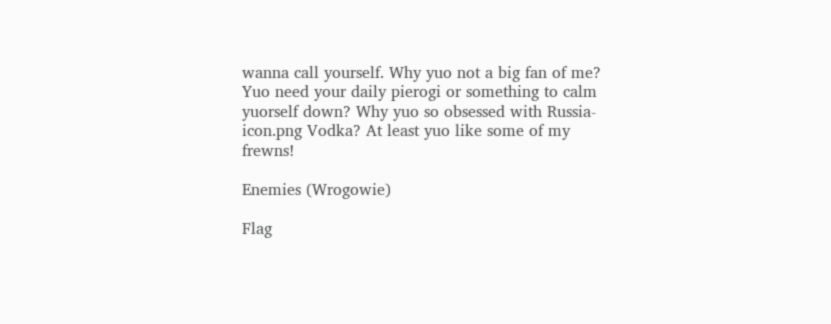wanna call yourself. Why yuo not a big fan of me? Yuo need your daily pierogi or something to calm yuorself down? Why yuo so obsessed with Russia-icon.png Vodka? At least yuo like some of my frewns!

Enemies (Wrogowie)

Flag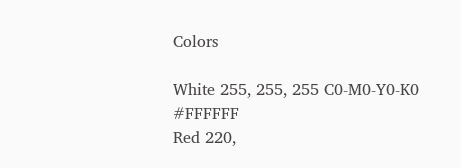Colors

White 255, 255, 255 C0-M0-Y0-K0 #FFFFFF
Red 220,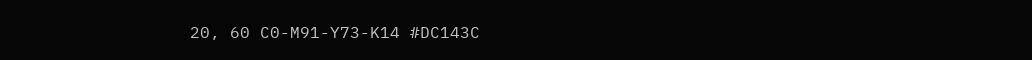20, 60 C0-M91-Y73-K14 #DC143C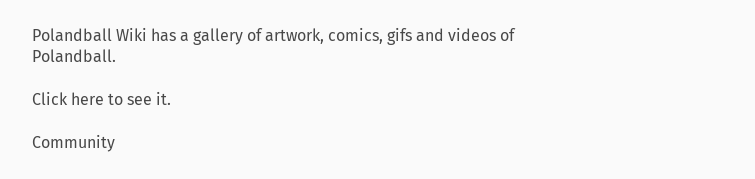Polandball Wiki has a gallery of artwork, comics, gifs and videos of Polandball.

Click here to see it.

Community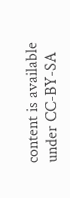content is available under CC-BY-SA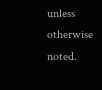unless otherwise noted.